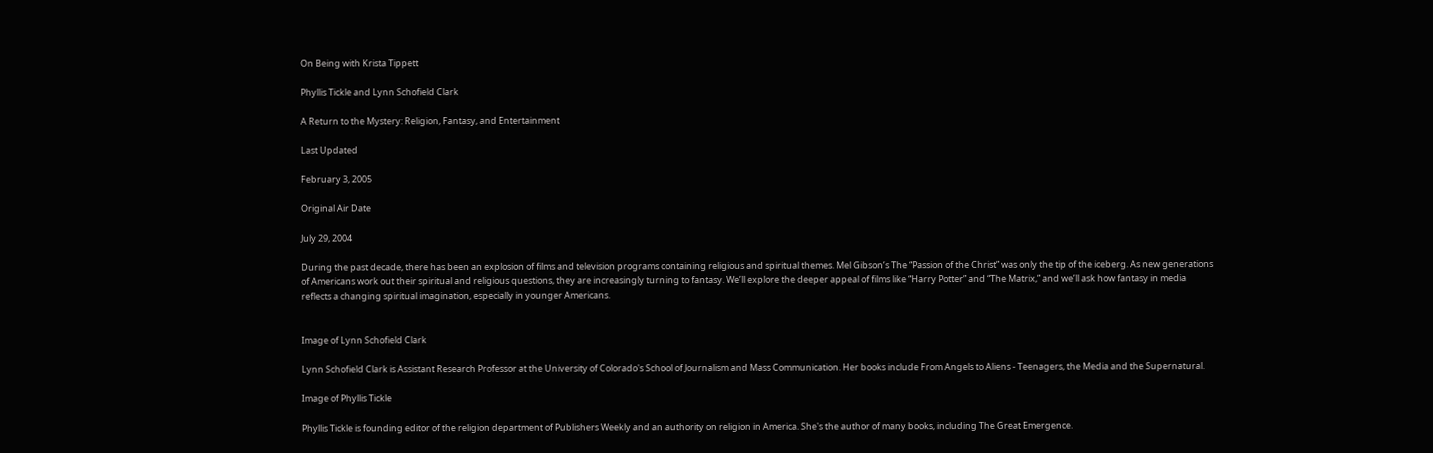On Being with Krista Tippett

Phyllis Tickle and Lynn Schofield Clark

A Return to the Mystery: Religion, Fantasy, and Entertainment

Last Updated

February 3, 2005

Original Air Date

July 29, 2004

During the past decade, there has been an explosion of films and television programs containing religious and spiritual themes. Mel Gibson’s The “Passion of the Christ” was only the tip of the iceberg. As new generations of Americans work out their spiritual and religious questions, they are increasingly turning to fantasy. We’ll explore the deeper appeal of films like “Harry Potter” and “The Matrix,” and we’ll ask how fantasy in media reflects a changing spiritual imagination, especially in younger Americans.


Image of Lynn Schofield Clark

Lynn Schofield Clark is Assistant Research Professor at the University of Colorado's School of Journalism and Mass Communication. Her books include From Angels to Aliens - Teenagers, the Media and the Supernatural.

Image of Phyllis Tickle

Phyllis Tickle is founding editor of the religion department of Publishers Weekly and an authority on religion in America. She's the author of many books, including The Great Emergence.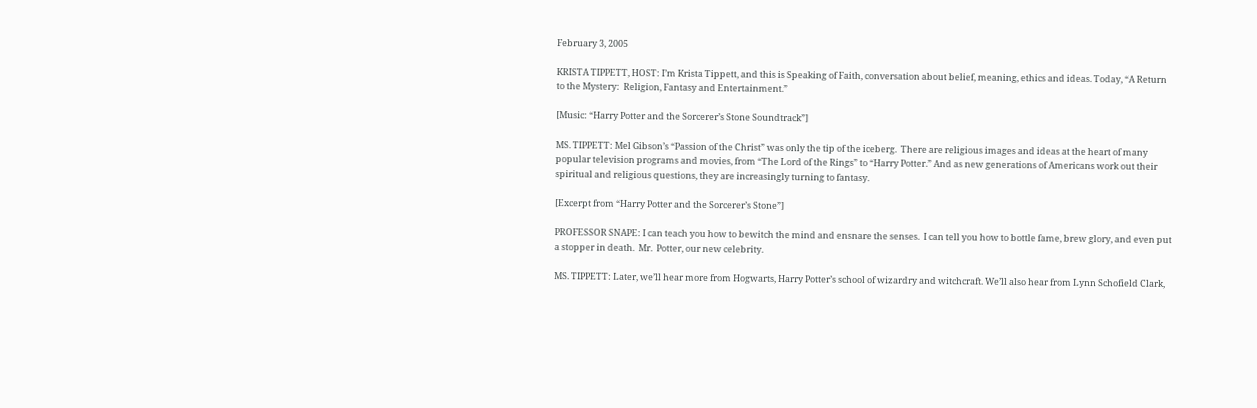February 3, 2005

KRISTA TIPPETT, HOST: I’m Krista Tippett, and this is Speaking of Faith, conversation about belief, meaning, ethics and ideas. Today, “A Return to the Mystery:  Religion, Fantasy and Entertainment.”

[Music: “Harry Potter and the Sorcerer’s Stone Soundtrack”]

MS. TIPPETT: Mel Gibson’s “Passion of the Christ” was only the tip of the iceberg.  There are religious images and ideas at the heart of many popular television programs and movies, from “The Lord of the Rings” to “Harry Potter.” And as new generations of Americans work out their spiritual and religious questions, they are increasingly turning to fantasy.

[Excerpt from “Harry Potter and the Sorcerer’s Stone”]

PROFESSOR SNAPE: I can teach you how to bewitch the mind and ensnare the senses.  I can tell you how to bottle fame, brew glory, and even put a stopper in death.  Mr.  Potter, our new celebrity.

MS. TIPPETT: Later, we’ll hear more from Hogwarts, Harry Potter’s school of wizardry and witchcraft. We’ll also hear from Lynn Schofield Clark,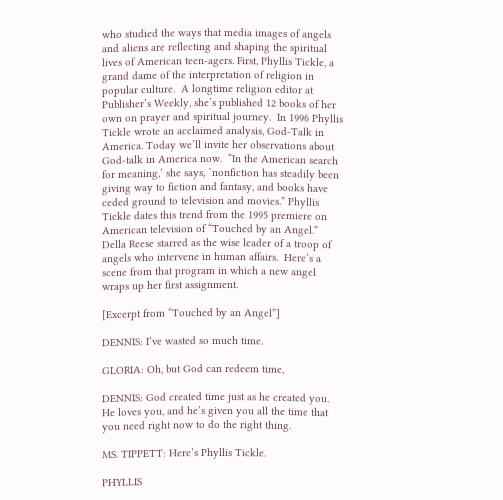who studied the ways that media images of angels and aliens are reflecting and shaping the spiritual lives of American teen-agers. First, Phyllis Tickle, a grand dame of the interpretation of religion in popular culture.  A longtime religion editor at Publisher’s Weekly, she’s published 12 books of her own on prayer and spiritual journey.  In 1996 Phyllis Tickle wrote an acclaimed analysis, God-Talk in America. Today we’ll invite her observations about God-talk in America now.  “In the American search for meaning,’ she says, `nonfiction has steadily been giving way to fiction and fantasy, and books have ceded ground to television and movies.” Phyllis Tickle dates this trend from the 1995 premiere on American television of “Touched by an Angel.” Della Reese starred as the wise leader of a troop of angels who intervene in human affairs.  Here’s a scene from that program in which a new angel wraps up her first assignment.

[Excerpt from “Touched by an Angel”]

DENNIS: I’ve wasted so much time.

GLORIA: Oh, but God can redeem time,

DENNIS: God created time just as he created you. He loves you, and he’s given you all the time that you need right now to do the right thing.

MS. TIPPETT: Here’s Phyllis Tickle.

PHYLLIS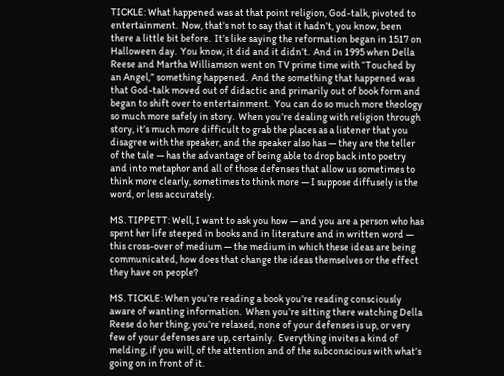TICKLE: What happened was at that point religion, God-talk, pivoted to entertainment.  Now, that’s not to say that it hadn’t, you know, been there a little bit before.  It’s like saying the reformation began in 1517 on Halloween day.  You know, it did and it didn’t.  And in 1995 when Della Reese and Martha Williamson went on TV prime time with “Touched by an Angel,” something happened.  And the something that happened was that God-talk moved out of didactic and primarily out of book form and began to shift over to entertainment.  You can do so much more theology so much more safely in story.  When you’re dealing with religion through story, it’s much more difficult to grab the places as a listener that you disagree with the speaker, and the speaker also has — they are the teller of the tale — has the advantage of being able to drop back into poetry and into metaphor and all of those defenses that allow us sometimes to think more clearly, sometimes to think more — I suppose diffusely is the word, or less accurately.

MS. TIPPETT: Well, I want to ask you how — and you are a person who has spent her life steeped in books and in literature and in written word — this cross-over of medium — the medium in which these ideas are being communicated, how does that change the ideas themselves or the effect they have on people?

MS. TICKLE: When you’re reading a book you’re reading consciously aware of wanting information.  When you’re sitting there watching Della Reese do her thing, you’re relaxed, none of your defenses is up, or very few of your defenses are up, certainly.  Everything invites a kind of melding, if you will, of the attention and of the subconscious with what’s going on in front of it.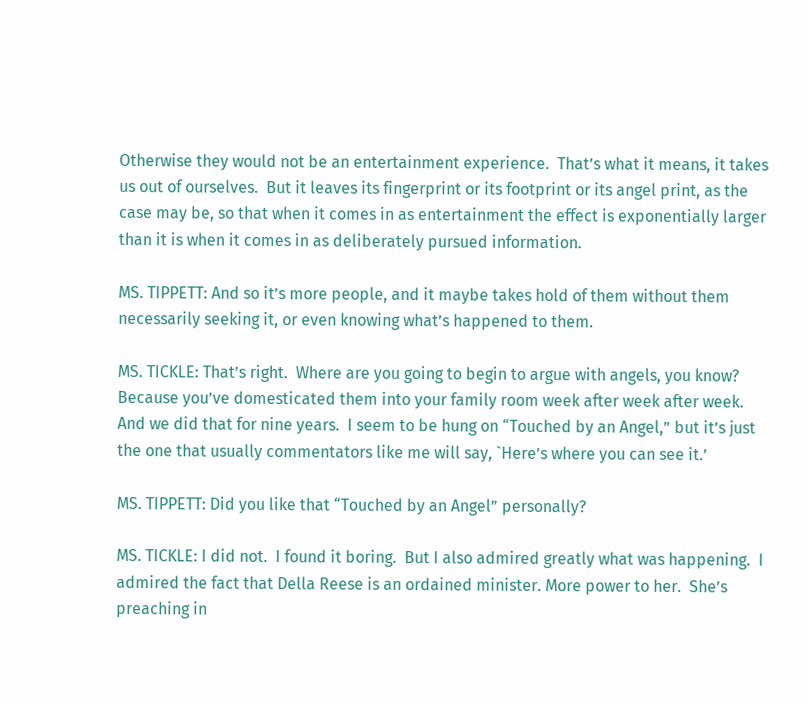Otherwise they would not be an entertainment experience.  That’s what it means, it takes us out of ourselves.  But it leaves its fingerprint or its footprint or its angel print, as the case may be, so that when it comes in as entertainment the effect is exponentially larger than it is when it comes in as deliberately pursued information.

MS. TIPPETT: And so it’s more people, and it maybe takes hold of them without them necessarily seeking it, or even knowing what’s happened to them.

MS. TICKLE: That’s right.  Where are you going to begin to argue with angels, you know?  Because you’ve domesticated them into your family room week after week after week.  And we did that for nine years.  I seem to be hung on “Touched by an Angel,” but it’s just the one that usually commentators like me will say, `Here’s where you can see it.’

MS. TIPPETT: Did you like that “Touched by an Angel” personally?

MS. TICKLE: I did not.  I found it boring.  But I also admired greatly what was happening.  I admired the fact that Della Reese is an ordained minister. More power to her.  She’s preaching in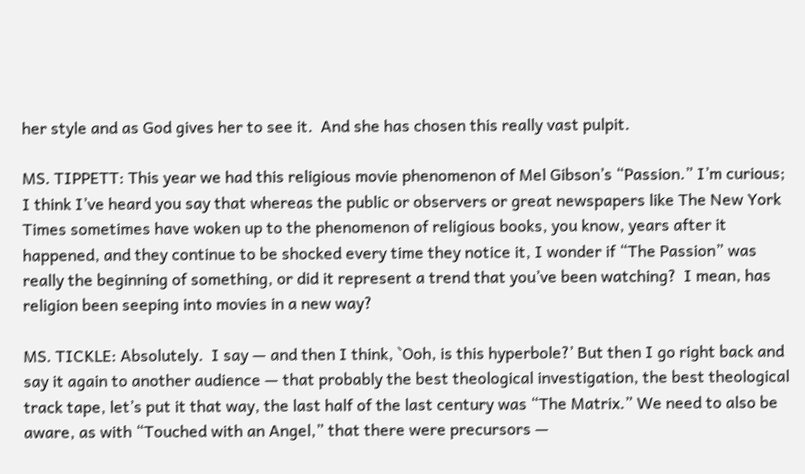her style and as God gives her to see it.  And she has chosen this really vast pulpit.

MS. TIPPETT: This year we had this religious movie phenomenon of Mel Gibson’s “Passion.” I’m curious; I think I’ve heard you say that whereas the public or observers or great newspapers like The New York Times sometimes have woken up to the phenomenon of religious books, you know, years after it happened, and they continue to be shocked every time they notice it, I wonder if “The Passion” was really the beginning of something, or did it represent a trend that you’ve been watching?  I mean, has religion been seeping into movies in a new way?

MS. TICKLE: Absolutely.  I say — and then I think, `Ooh, is this hyperbole?’ But then I go right back and say it again to another audience — that probably the best theological investigation, the best theological track tape, let’s put it that way, the last half of the last century was “The Matrix.” We need to also be aware, as with “Touched with an Angel,” that there were precursors —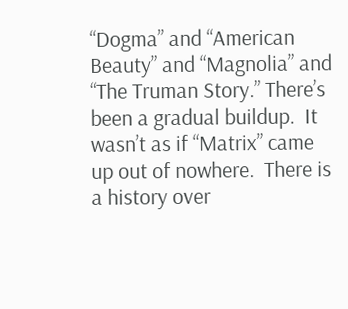“Dogma” and “American Beauty” and “Magnolia” and “The Truman Story.” There’s been a gradual buildup.  It wasn’t as if “Matrix” came up out of nowhere.  There is a history over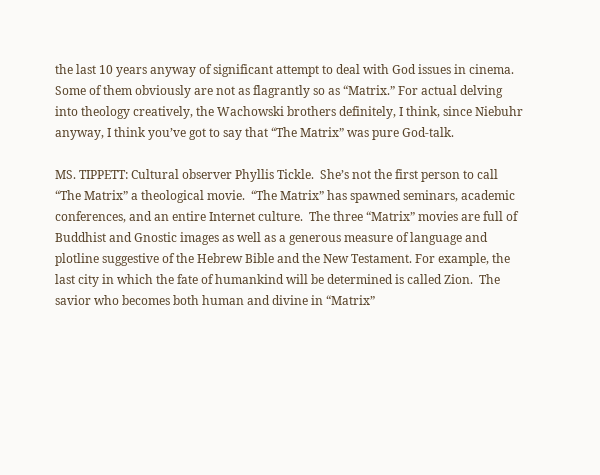the last 10 years anyway of significant attempt to deal with God issues in cinema.  Some of them obviously are not as flagrantly so as “Matrix.” For actual delving into theology creatively, the Wachowski brothers definitely, I think, since Niebuhr anyway, I think you’ve got to say that “The Matrix” was pure God-talk.

MS. TIPPETT: Cultural observer Phyllis Tickle.  She’s not the first person to call “The Matrix” a theological movie.  “The Matrix” has spawned seminars, academic conferences, and an entire Internet culture.  The three “Matrix” movies are full of Buddhist and Gnostic images as well as a generous measure of language and plotline suggestive of the Hebrew Bible and the New Testament. For example, the last city in which the fate of humankind will be determined is called Zion.  The savior who becomes both human and divine in “Matrix”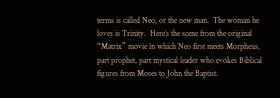terms is called Neo, or the new man.  The woman he loves is Trinity.  Here’s the scene from the original “Matrix” movie in which Neo first meets Morpheus, part prophet, part mystical leader who evokes Biblical figures from Moses to John the Baptist.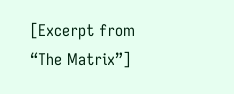[Excerpt from “The Matrix”]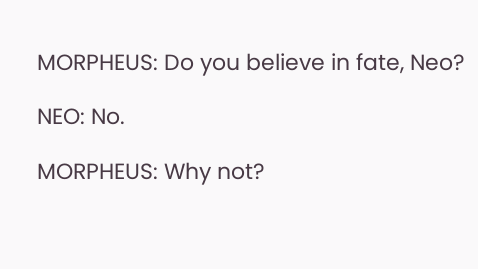MORPHEUS: Do you believe in fate, Neo?

NEO: No.

MORPHEUS: Why not?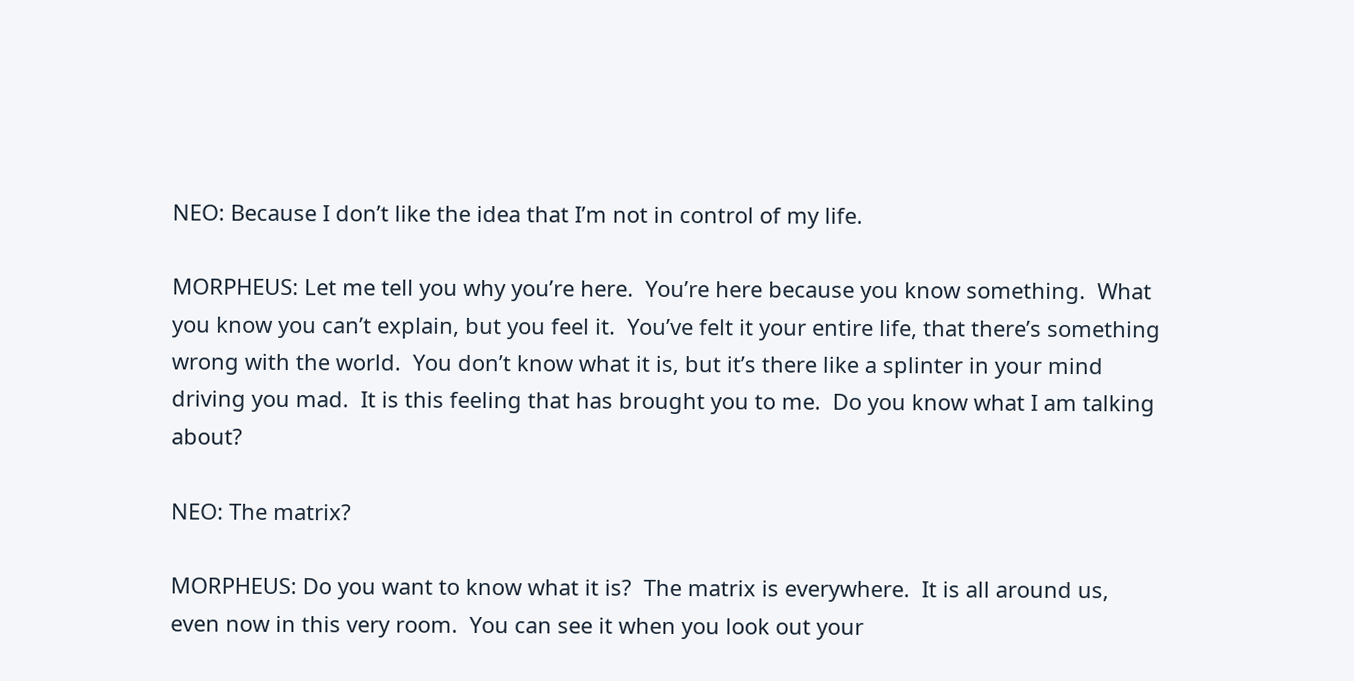NEO: Because I don’t like the idea that I’m not in control of my life.

MORPHEUS: Let me tell you why you’re here.  You’re here because you know something.  What you know you can’t explain, but you feel it.  You’ve felt it your entire life, that there’s something wrong with the world.  You don’t know what it is, but it’s there like a splinter in your mind driving you mad.  It is this feeling that has brought you to me.  Do you know what I am talking about?

NEO: The matrix?

MORPHEUS: Do you want to know what it is?  The matrix is everywhere.  It is all around us, even now in this very room.  You can see it when you look out your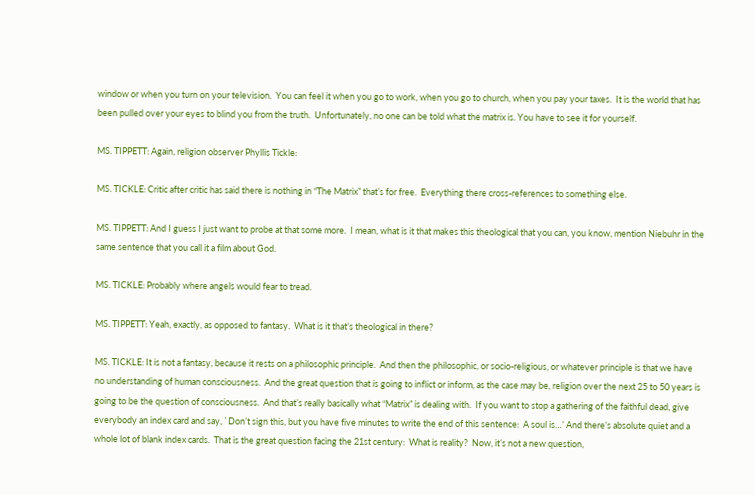window or when you turn on your television.  You can feel it when you go to work, when you go to church, when you pay your taxes.  It is the world that has been pulled over your eyes to blind you from the truth.  Unfortunately, no one can be told what the matrix is. You have to see it for yourself.

MS. TIPPETT: Again, religion observer Phyllis Tickle:

MS. TICKLE: Critic after critic has said there is nothing in “The Matrix” that’s for free.  Everything there cross-references to something else.

MS. TIPPETT: And I guess I just want to probe at that some more.  I mean, what is it that makes this theological that you can, you know, mention Niebuhr in the same sentence that you call it a film about God.

MS. TICKLE: Probably where angels would fear to tread.

MS. TIPPETT: Yeah, exactly, as opposed to fantasy.  What is it that’s theological in there?

MS. TICKLE: It is not a fantasy, because it rests on a philosophic principle.  And then the philosophic, or socio-religious, or whatever principle is that we have no understanding of human consciousness.  And the great question that is going to inflict or inform, as the case may be, religion over the next 25 to 50 years is going to be the question of consciousness.  And that’s really basically what “Matrix” is dealing with.  If you want to stop a gathering of the faithful dead, give everybody an index card and say, `Don’t sign this, but you have five minutes to write the end of this sentence:  A soul is…’ And there’s absolute quiet and a whole lot of blank index cards.  That is the great question facing the 21st century:  What is reality?  Now, it’s not a new question,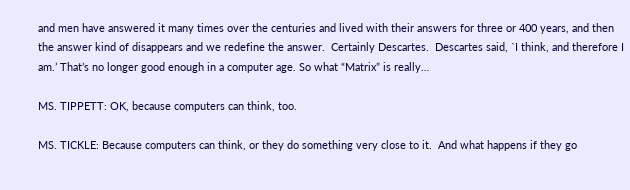and men have answered it many times over the centuries and lived with their answers for three or 400 years, and then the answer kind of disappears and we redefine the answer.  Certainly Descartes.  Descartes said, `I think, and therefore I am.’ That’s no longer good enough in a computer age. So what “Matrix” is really…

MS. TIPPETT: OK, because computers can think, too.

MS. TICKLE: Because computers can think, or they do something very close to it.  And what happens if they go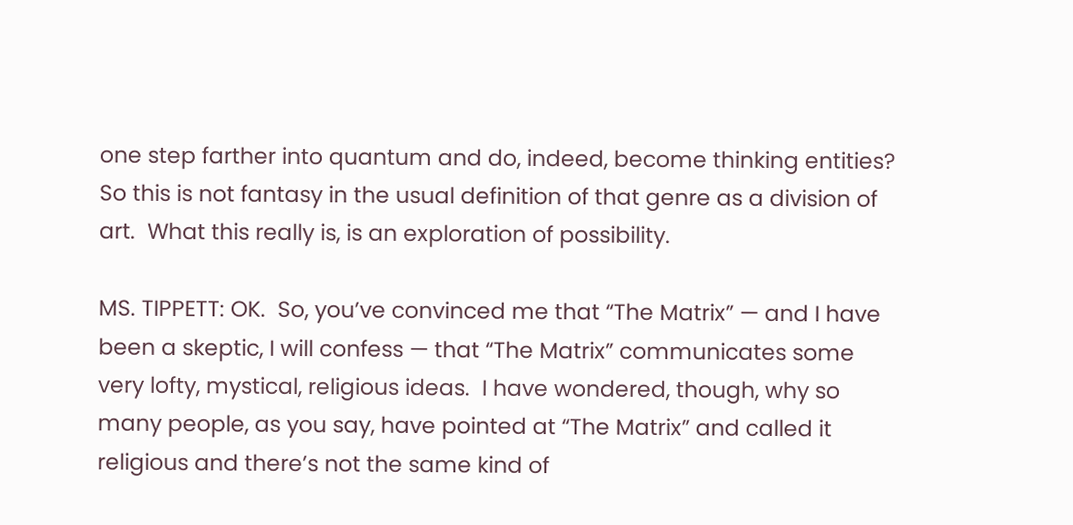one step farther into quantum and do, indeed, become thinking entities?  So this is not fantasy in the usual definition of that genre as a division of art.  What this really is, is an exploration of possibility.

MS. TIPPETT: OK.  So, you’ve convinced me that “The Matrix” — and I have been a skeptic, I will confess — that “The Matrix” communicates some very lofty, mystical, religious ideas.  I have wondered, though, why so many people, as you say, have pointed at “The Matrix” and called it religious and there’s not the same kind of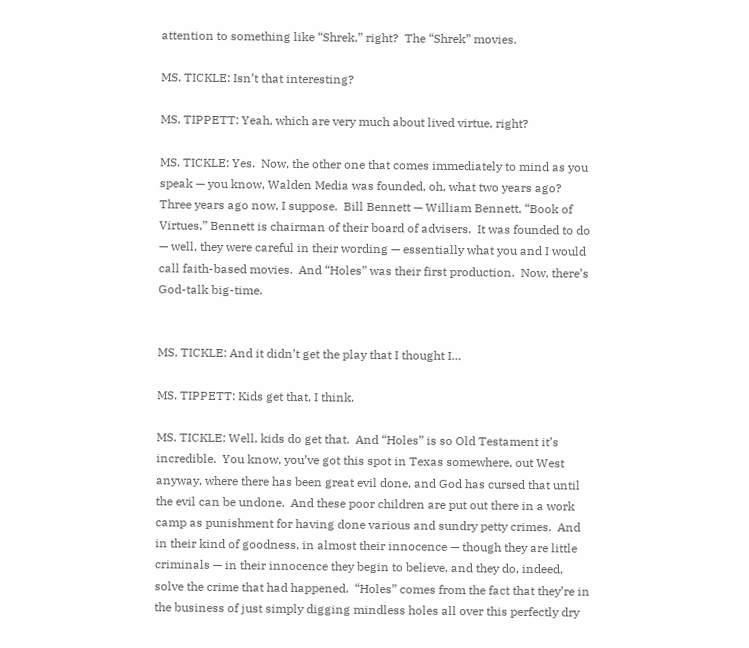attention to something like “Shrek,” right?  The “Shrek” movies.

MS. TICKLE: Isn’t that interesting?

MS. TIPPETT: Yeah, which are very much about lived virtue, right?

MS. TICKLE: Yes.  Now, the other one that comes immediately to mind as you speak — you know, Walden Media was founded, oh, what two years ago?  Three years ago now, I suppose.  Bill Bennett — William Bennett, “Book of Virtues,” Bennett is chairman of their board of advisers.  It was founded to do — well, they were careful in their wording — essentially what you and I would call faith-based movies.  And “Holes” was their first production.  Now, there’s God-talk big-time.


MS. TICKLE: And it didn’t get the play that I thought I…

MS. TIPPETT: Kids get that, I think.

MS. TICKLE: Well, kids do get that.  And “Holes” is so Old Testament it’s incredible.  You know, you’ve got this spot in Texas somewhere, out West anyway, where there has been great evil done, and God has cursed that until the evil can be undone.  And these poor children are put out there in a work camp as punishment for having done various and sundry petty crimes.  And in their kind of goodness, in almost their innocence — though they are little criminals — in their innocence they begin to believe, and they do, indeed, solve the crime that had happened.  “Holes” comes from the fact that they’re in the business of just simply digging mindless holes all over this perfectly dry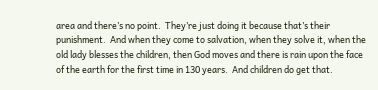area and there’s no point.  They’re just doing it because that’s their punishment.  And when they come to salvation, when they solve it, when the old lady blesses the children, then God moves and there is rain upon the face of the earth for the first time in 130 years.  And children do get that.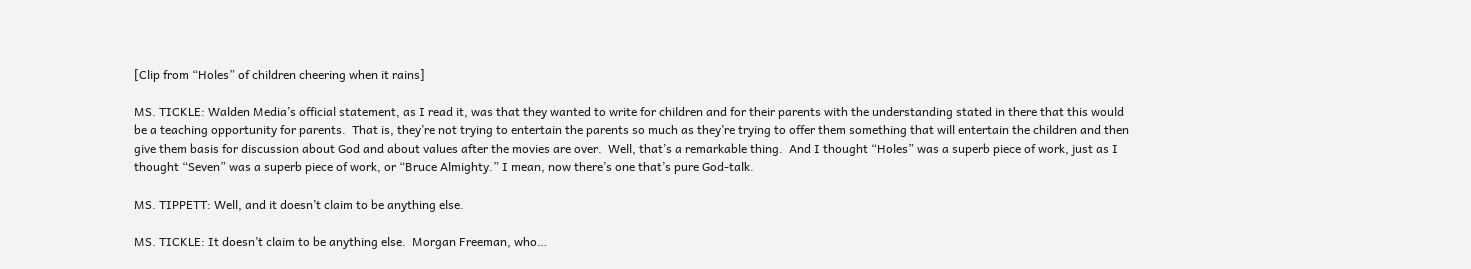[Clip from “Holes” of children cheering when it rains]

MS. TICKLE: Walden Media’s official statement, as I read it, was that they wanted to write for children and for their parents with the understanding stated in there that this would be a teaching opportunity for parents.  That is, they’re not trying to entertain the parents so much as they’re trying to offer them something that will entertain the children and then give them basis for discussion about God and about values after the movies are over.  Well, that’s a remarkable thing.  And I thought “Holes” was a superb piece of work, just as I thought “Seven” was a superb piece of work, or “Bruce Almighty.” I mean, now there’s one that’s pure God-talk.

MS. TIPPETT: Well, and it doesn’t claim to be anything else.

MS. TICKLE: It doesn’t claim to be anything else.  Morgan Freeman, who…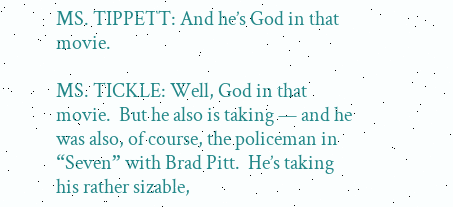MS. TIPPETT: And he’s God in that movie.

MS. TICKLE: Well, God in that movie.  But he also is taking — and he was also, of course, the policeman in “Seven” with Brad Pitt.  He’s taking his rather sizable,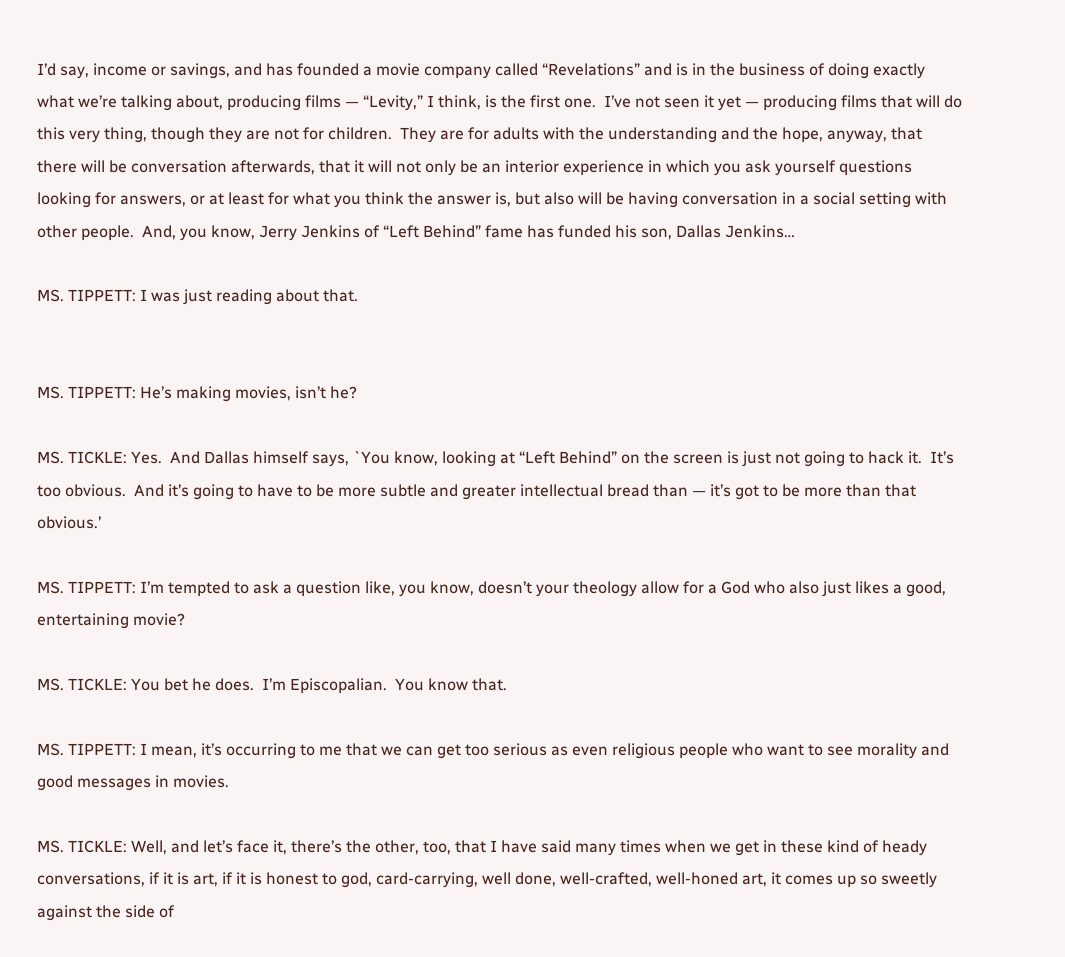I’d say, income or savings, and has founded a movie company called “Revelations” and is in the business of doing exactly what we’re talking about, producing films — “Levity,” I think, is the first one.  I’ve not seen it yet — producing films that will do this very thing, though they are not for children.  They are for adults with the understanding and the hope, anyway, that there will be conversation afterwards, that it will not only be an interior experience in which you ask yourself questions looking for answers, or at least for what you think the answer is, but also will be having conversation in a social setting with other people.  And, you know, Jerry Jenkins of “Left Behind” fame has funded his son, Dallas Jenkins…

MS. TIPPETT: I was just reading about that.


MS. TIPPETT: He’s making movies, isn’t he?

MS. TICKLE: Yes.  And Dallas himself says, `You know, looking at “Left Behind” on the screen is just not going to hack it.  It’s too obvious.  And it’s going to have to be more subtle and greater intellectual bread than — it’s got to be more than that obvious.’

MS. TIPPETT: I’m tempted to ask a question like, you know, doesn’t your theology allow for a God who also just likes a good, entertaining movie?

MS. TICKLE: You bet he does.  I’m Episcopalian.  You know that.

MS. TIPPETT: I mean, it’s occurring to me that we can get too serious as even religious people who want to see morality and good messages in movies.

MS. TICKLE: Well, and let’s face it, there’s the other, too, that I have said many times when we get in these kind of heady conversations, if it is art, if it is honest to god, card-carrying, well done, well-crafted, well-honed art, it comes up so sweetly against the side of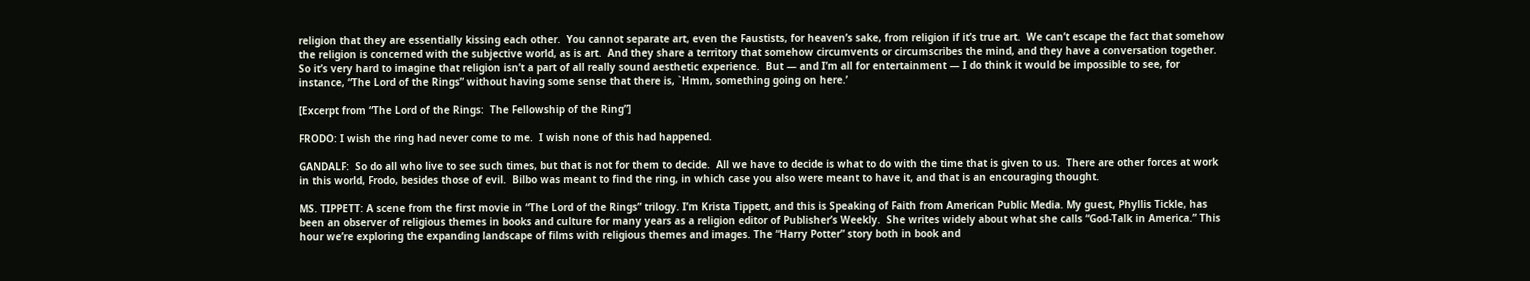religion that they are essentially kissing each other.  You cannot separate art, even the Faustists, for heaven’s sake, from religion if it’s true art.  We can’t escape the fact that somehow the religion is concerned with the subjective world, as is art.  And they share a territory that somehow circumvents or circumscribes the mind, and they have a conversation together.  So it’s very hard to imagine that religion isn’t a part of all really sound aesthetic experience.  But — and I’m all for entertainment — I do think it would be impossible to see, for instance, “The Lord of the Rings” without having some sense that there is, `Hmm, something going on here.’

[Excerpt from “The Lord of the Rings:  The Fellowship of the Ring”]

FRODO: I wish the ring had never come to me.  I wish none of this had happened.

GANDALF:  So do all who live to see such times, but that is not for them to decide.  All we have to decide is what to do with the time that is given to us.  There are other forces at work in this world, Frodo, besides those of evil.  Bilbo was meant to find the ring, in which case you also were meant to have it, and that is an encouraging thought.

MS. TIPPETT: A scene from the first movie in “The Lord of the Rings” trilogy. I’m Krista Tippett, and this is Speaking of Faith from American Public Media. My guest, Phyllis Tickle, has been an observer of religious themes in books and culture for many years as a religion editor of Publisher’s Weekly.  She writes widely about what she calls “God-Talk in America.” This hour we’re exploring the expanding landscape of films with religious themes and images. The “Harry Potter” story both in book and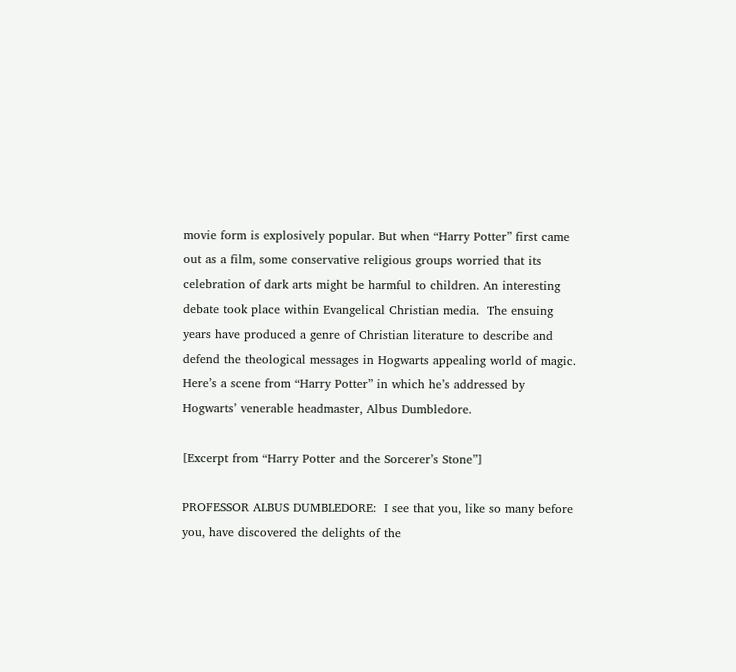movie form is explosively popular. But when “Harry Potter” first came out as a film, some conservative religious groups worried that its celebration of dark arts might be harmful to children. An interesting debate took place within Evangelical Christian media.  The ensuing years have produced a genre of Christian literature to describe and defend the theological messages in Hogwarts appealing world of magic.  Here’s a scene from “Harry Potter” in which he’s addressed by Hogwarts’ venerable headmaster, Albus Dumbledore.

[Excerpt from “Harry Potter and the Sorcerer’s Stone”]

PROFESSOR ALBUS DUMBLEDORE:  I see that you, like so many before you, have discovered the delights of the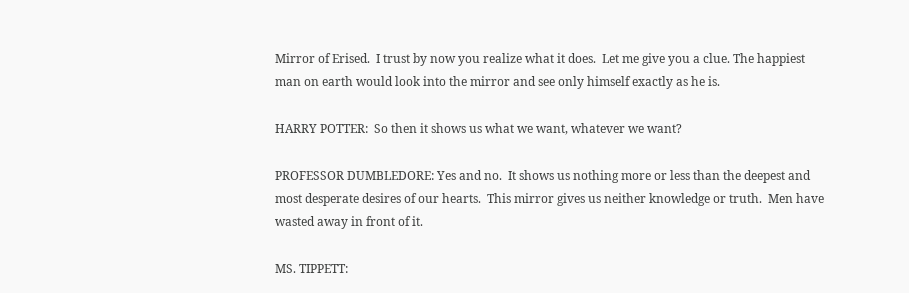Mirror of Erised.  I trust by now you realize what it does.  Let me give you a clue. The happiest man on earth would look into the mirror and see only himself exactly as he is.

HARRY POTTER:  So then it shows us what we want, whatever we want?

PROFESSOR DUMBLEDORE: Yes and no.  It shows us nothing more or less than the deepest and most desperate desires of our hearts.  This mirror gives us neither knowledge or truth.  Men have wasted away in front of it.

MS. TIPPETT: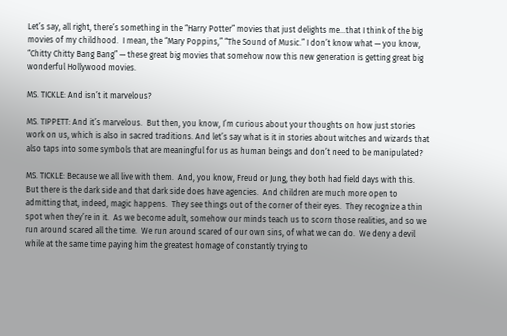Let’s say, all right, there’s something in the “Harry Potter” movies that just delights me…that I think of the big movies of my childhood.  I mean, the “Mary Poppins,” “The Sound of Music.” I don’t know what — you know, “Chitty Chitty Bang Bang” — these great big movies that somehow now this new generation is getting great big wonderful Hollywood movies.

MS. TICKLE: And isn’t it marvelous?

MS. TIPPETT: And it’s marvelous.  But then, you know, I’m curious about your thoughts on how just stories work on us, which is also in sacred traditions. And let’s say what is it in stories about witches and wizards that also taps into some symbols that are meaningful for us as human beings and don’t need to be manipulated?

MS. TICKLE: Because we all live with them.  And, you know, Freud or Jung, they both had field days with this.  But there is the dark side and that dark side does have agencies.  And children are much more open to admitting that, indeed, magic happens.  They see things out of the corner of their eyes.  They recognize a thin spot when they’re in it.  As we become adult, somehow our minds teach us to scorn those realities, and so we run around scared all the time.  We run around scared of our own sins, of what we can do.  We deny a devil while at the same time paying him the greatest homage of constantly trying to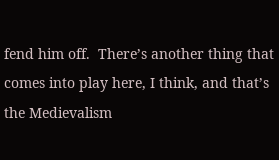fend him off.  There’s another thing that comes into play here, I think, and that’s the Medievalism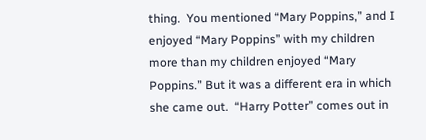thing.  You mentioned “Mary Poppins,” and I enjoyed “Mary Poppins” with my children more than my children enjoyed “Mary Poppins.” But it was a different era in which she came out.  “Harry Potter” comes out in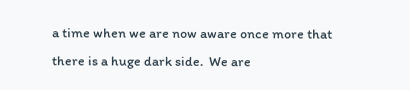a time when we are now aware once more that there is a huge dark side.  We are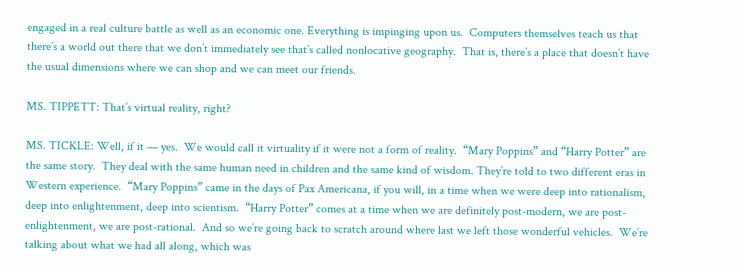engaged in a real culture battle as well as an economic one. Everything is impinging upon us.  Computers themselves teach us that there’s a world out there that we don’t immediately see that’s called nonlocative geography.  That is, there’s a place that doesn’t have the usual dimensions where we can shop and we can meet our friends.

MS. TIPPETT: That’s virtual reality, right?

MS. TICKLE: Well, if it — yes.  We would call it virtuality if it were not a form of reality.  “Mary Poppins” and “Harry Potter” are the same story.  They deal with the same human need in children and the same kind of wisdom. They’re told to two different eras in Western experience.  “Mary Poppins” came in the days of Pax Americana, if you will, in a time when we were deep into rationalism, deep into enlightenment, deep into scientism.  “Harry Potter” comes at a time when we are definitely post-modern, we are post-enlightenment, we are post-rational.  And so we’re going back to scratch around where last we left those wonderful vehicles.  We’re talking about what we had all along, which was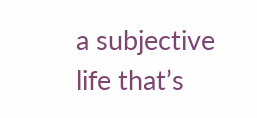a subjective life that’s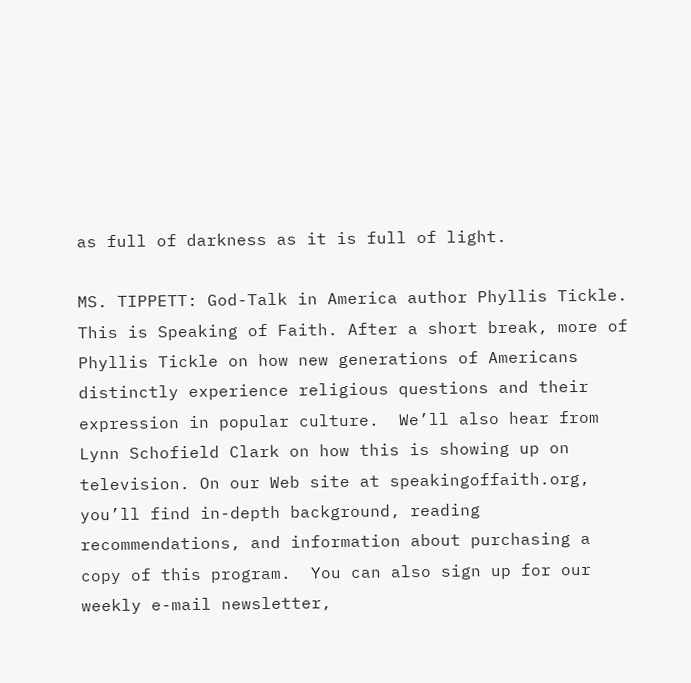as full of darkness as it is full of light.

MS. TIPPETT: God-Talk in America author Phyllis Tickle.  This is Speaking of Faith. After a short break, more of Phyllis Tickle on how new generations of Americans distinctly experience religious questions and their expression in popular culture.  We’ll also hear from Lynn Schofield Clark on how this is showing up on television. On our Web site at speakingoffaith.org, you’ll find in-depth background, reading recommendations, and information about purchasing a copy of this program.  You can also sign up for our weekly e-mail newsletter,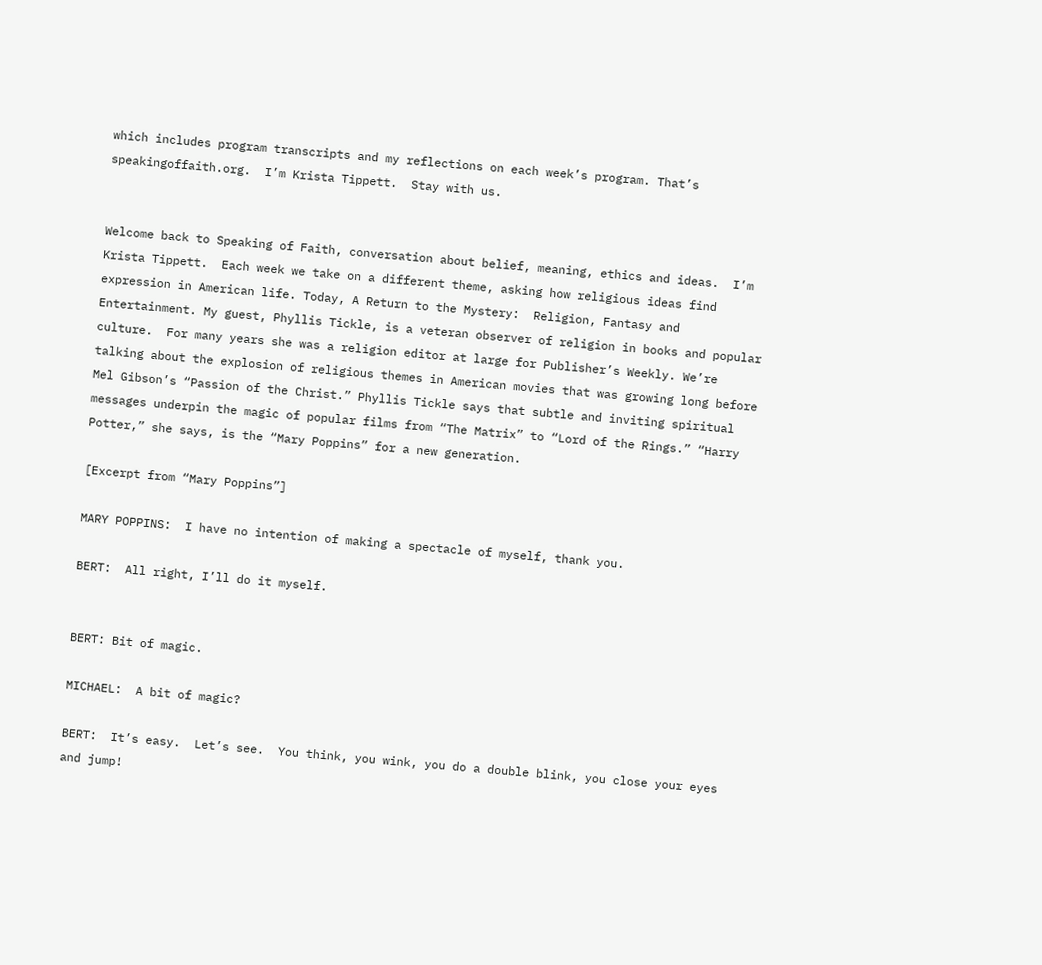which includes program transcripts and my reflections on each week’s program. That’s speakingoffaith.org.  I’m Krista Tippett.  Stay with us.


Welcome back to Speaking of Faith, conversation about belief, meaning, ethics and ideas.  I’m Krista Tippett.  Each week we take on a different theme, asking how religious ideas find expression in American life. Today, A Return to the Mystery:  Religion, Fantasy and Entertainment. My guest, Phyllis Tickle, is a veteran observer of religion in books and popular culture.  For many years she was a religion editor at large for Publisher’s Weekly. We’re talking about the explosion of religious themes in American movies that was growing long before Mel Gibson’s “Passion of the Christ.” Phyllis Tickle says that subtle and inviting spiritual messages underpin the magic of popular films from “The Matrix” to “Lord of the Rings.” “Harry Potter,” she says, is the “Mary Poppins” for a new generation.

[Excerpt from “Mary Poppins”]

MARY POPPINS:  I have no intention of making a spectacle of myself, thank you.

BERT:  All right, I’ll do it myself.


BERT: Bit of magic.

MICHAEL:  A bit of magic?

BERT:  It’s easy.  Let’s see.  You think, you wink, you do a double blink, you close your eyes and jump!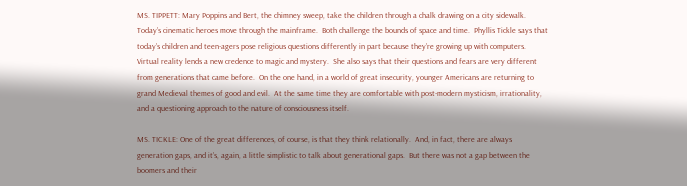MS. TIPPETT: Mary Poppins and Bert, the chimney sweep, take the children through a chalk drawing on a city sidewalk.  Today’s cinematic heroes move through the mainframe.  Both challenge the bounds of space and time.  Phyllis Tickle says that today’s children and teen-agers pose religious questions differently in part because they’re growing up with computers.  Virtual reality lends a new credence to magic and mystery.  She also says that their questions and fears are very different from generations that came before.  On the one hand, in a world of great insecurity, younger Americans are returning to grand Medieval themes of good and evil.  At the same time they are comfortable with post-modern mysticism, irrationality, and a questioning approach to the nature of consciousness itself.

MS. TICKLE: One of the great differences, of course, is that they think relationally.  And, in fact, there are always generation gaps, and it’s, again, a little simplistic to talk about generational gaps.  But there was not a gap between the boomers and their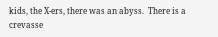kids, the X-ers, there was an abyss.  There is a crevasse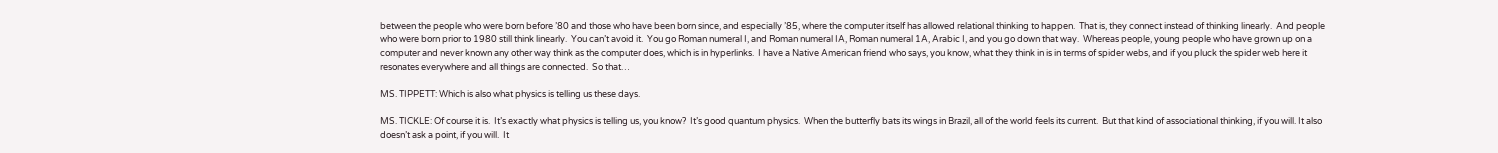between the people who were born before ’80 and those who have been born since, and especially ’85, where the computer itself has allowed relational thinking to happen.  That is, they connect instead of thinking linearly.  And people who were born prior to 1980 still think linearly.  You can’t avoid it.  You go Roman numeral I, and Roman numeral IA, Roman numeral 1A, Arabic I, and you go down that way.  Whereas people, young people who have grown up on a computer and never known any other way think as the computer does, which is in hyperlinks.  I have a Native American friend who says, you know, what they think in is in terms of spider webs, and if you pluck the spider web here it resonates everywhere and all things are connected.  So that…

MS. TIPPETT: Which is also what physics is telling us these days.

MS. TICKLE: Of course it is.  It’s exactly what physics is telling us, you know?  It’s good quantum physics.  When the butterfly bats its wings in Brazil, all of the world feels its current.  But that kind of associational thinking, if you will. It also doesn’t ask a point, if you will.  It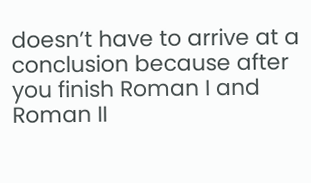doesn’t have to arrive at a conclusion because after you finish Roman I and Roman II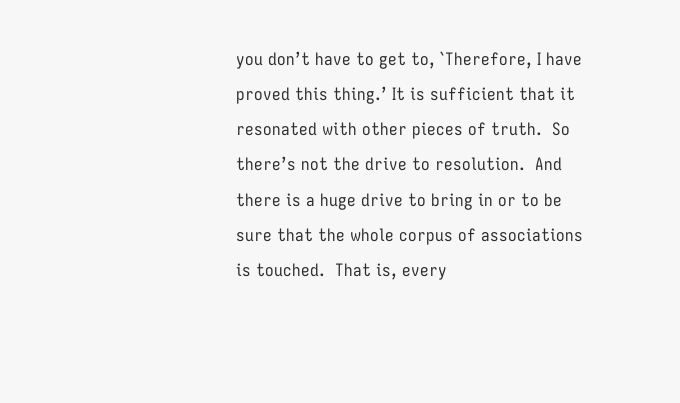you don’t have to get to, `Therefore, I have proved this thing.’ It is sufficient that it resonated with other pieces of truth.  So there’s not the drive to resolution.  And there is a huge drive to bring in or to be sure that the whole corpus of associations is touched.  That is, every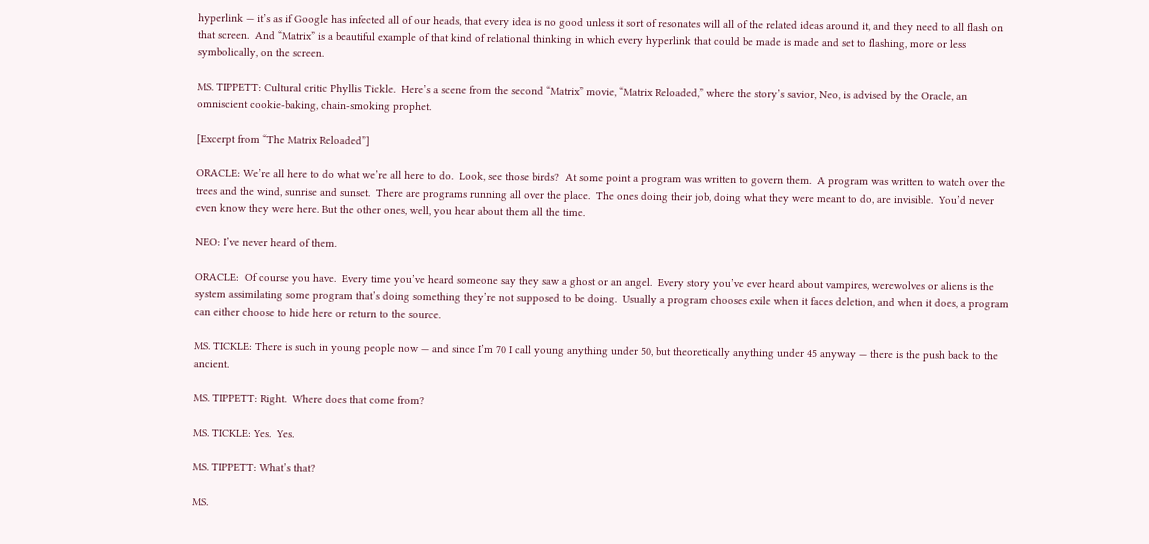hyperlink — it’s as if Google has infected all of our heads, that every idea is no good unless it sort of resonates will all of the related ideas around it, and they need to all flash on that screen.  And “Matrix” is a beautiful example of that kind of relational thinking in which every hyperlink that could be made is made and set to flashing, more or less symbolically, on the screen.

MS. TIPPETT: Cultural critic Phyllis Tickle.  Here’s a scene from the second “Matrix” movie, “Matrix Reloaded,” where the story’s savior, Neo, is advised by the Oracle, an omniscient cookie-baking, chain-smoking prophet.

[Excerpt from “The Matrix Reloaded”]

ORACLE: We’re all here to do what we’re all here to do.  Look, see those birds?  At some point a program was written to govern them.  A program was written to watch over the trees and the wind, sunrise and sunset.  There are programs running all over the place.  The ones doing their job, doing what they were meant to do, are invisible.  You’d never even know they were here. But the other ones, well, you hear about them all the time.

NEO: I’ve never heard of them.

ORACLE:  Of course you have.  Every time you’ve heard someone say they saw a ghost or an angel.  Every story you’ve ever heard about vampires, werewolves or aliens is the system assimilating some program that’s doing something they’re not supposed to be doing.  Usually a program chooses exile when it faces deletion, and when it does, a program can either choose to hide here or return to the source.

MS. TICKLE: There is such in young people now — and since I’m 70 I call young anything under 50, but theoretically anything under 45 anyway — there is the push back to the ancient.

MS. TIPPETT: Right.  Where does that come from?

MS. TICKLE: Yes.  Yes.

MS. TIPPETT: What’s that?

MS.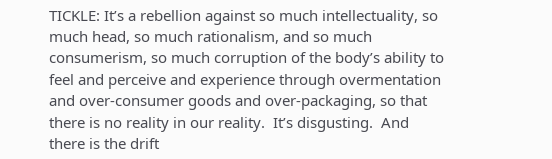TICKLE: It’s a rebellion against so much intellectuality, so much head, so much rationalism, and so much consumerism, so much corruption of the body’s ability to feel and perceive and experience through overmentation and over-consumer goods and over-packaging, so that there is no reality in our reality.  It’s disgusting.  And there is the drift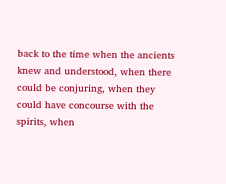back to the time when the ancients knew and understood, when there could be conjuring, when they could have concourse with the spirits, when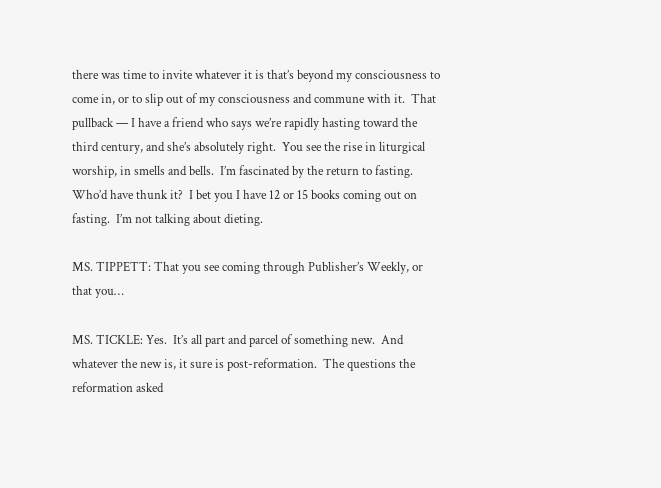there was time to invite whatever it is that’s beyond my consciousness to come in, or to slip out of my consciousness and commune with it.  That pullback — I have a friend who says we’re rapidly hasting toward the third century, and she’s absolutely right.  You see the rise in liturgical worship, in smells and bells.  I’m fascinated by the return to fasting.  Who’d have thunk it?  I bet you I have 12 or 15 books coming out on fasting.  I’m not talking about dieting.

MS. TIPPETT: That you see coming through Publisher’s Weekly, or that you…

MS. TICKLE: Yes.  It’s all part and parcel of something new.  And whatever the new is, it sure is post-reformation.  The questions the reformation asked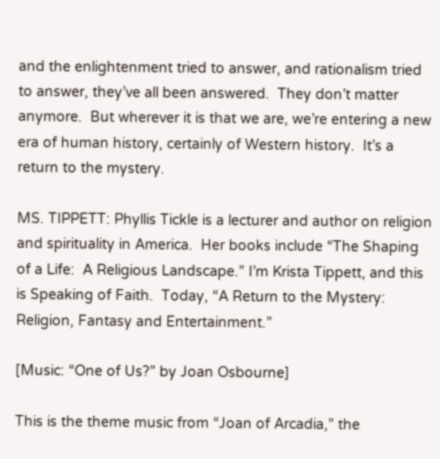and the enlightenment tried to answer, and rationalism tried to answer, they’ve all been answered.  They don’t matter anymore.  But wherever it is that we are, we’re entering a new era of human history, certainly of Western history.  It’s a return to the mystery.

MS. TIPPETT: Phyllis Tickle is a lecturer and author on religion and spirituality in America.  Her books include “The Shaping of a Life:  A Religious Landscape.” I’m Krista Tippett, and this is Speaking of Faith.  Today, “A Return to the Mystery:  Religion, Fantasy and Entertainment.”

[Music: “One of Us?” by Joan Osbourne]

This is the theme music from “Joan of Arcadia,” the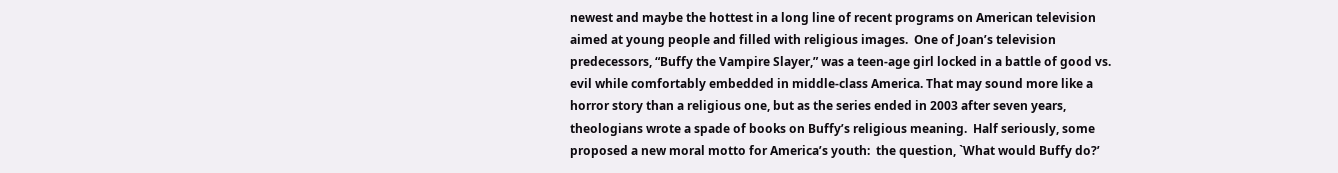newest and maybe the hottest in a long line of recent programs on American television aimed at young people and filled with religious images.  One of Joan’s television predecessors, “Buffy the Vampire Slayer,” was a teen-age girl locked in a battle of good vs. evil while comfortably embedded in middle-class America. That may sound more like a horror story than a religious one, but as the series ended in 2003 after seven years, theologians wrote a spade of books on Buffy’s religious meaning.  Half seriously, some proposed a new moral motto for America’s youth:  the question, `What would Buffy do?’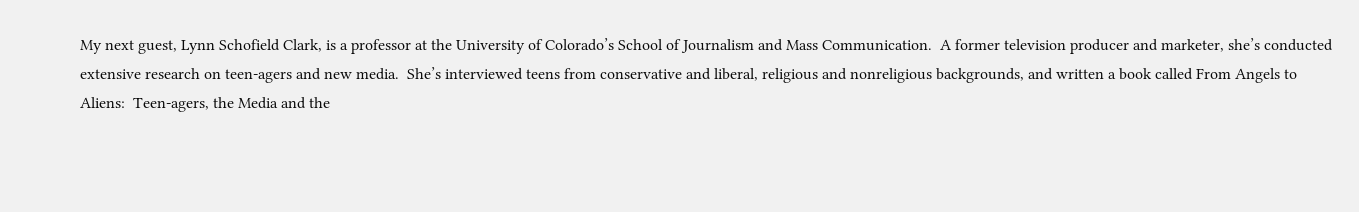My next guest, Lynn Schofield Clark, is a professor at the University of Colorado’s School of Journalism and Mass Communication.  A former television producer and marketer, she’s conducted extensive research on teen-agers and new media.  She’s interviewed teens from conservative and liberal, religious and nonreligious backgrounds, and written a book called From Angels to Aliens:  Teen-agers, the Media and the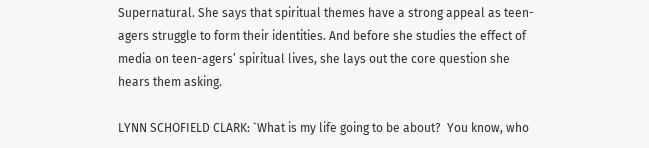Supernatural. She says that spiritual themes have a strong appeal as teen-agers struggle to form their identities. And before she studies the effect of media on teen-agers’ spiritual lives, she lays out the core question she hears them asking.

LYNN SCHOFIELD CLARK: `What is my life going to be about?  You know, who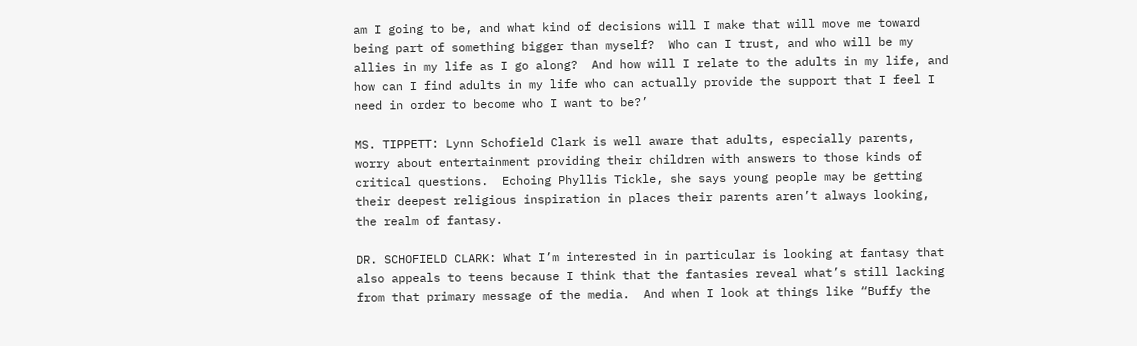am I going to be, and what kind of decisions will I make that will move me toward being part of something bigger than myself?  Who can I trust, and who will be my allies in my life as I go along?  And how will I relate to the adults in my life, and how can I find adults in my life who can actually provide the support that I feel I need in order to become who I want to be?’

MS. TIPPETT: Lynn Schofield Clark is well aware that adults, especially parents, worry about entertainment providing their children with answers to those kinds of critical questions.  Echoing Phyllis Tickle, she says young people may be getting their deepest religious inspiration in places their parents aren’t always looking, the realm of fantasy.

DR. SCHOFIELD CLARK: What I’m interested in in particular is looking at fantasy that also appeals to teens because I think that the fantasies reveal what’s still lacking from that primary message of the media.  And when I look at things like “Buffy the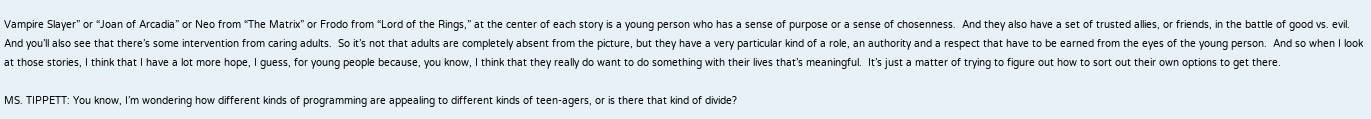Vampire Slayer” or “Joan of Arcadia” or Neo from “The Matrix” or Frodo from “Lord of the Rings,” at the center of each story is a young person who has a sense of purpose or a sense of chosenness.  And they also have a set of trusted allies, or friends, in the battle of good vs. evil. And you’ll also see that there’s some intervention from caring adults.  So it’s not that adults are completely absent from the picture, but they have a very particular kind of a role, an authority and a respect that have to be earned from the eyes of the young person.  And so when I look at those stories, I think that I have a lot more hope, I guess, for young people because, you know, I think that they really do want to do something with their lives that’s meaningful.  It’s just a matter of trying to figure out how to sort out their own options to get there.

MS. TIPPETT: You know, I’m wondering how different kinds of programming are appealing to different kinds of teen-agers, or is there that kind of divide?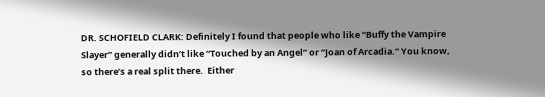DR. SCHOFIELD CLARK: Definitely I found that people who like “Buffy the Vampire Slayer” generally didn’t like “Touched by an Angel” or “Joan of Arcadia.” You know, so there’s a real split there.  Either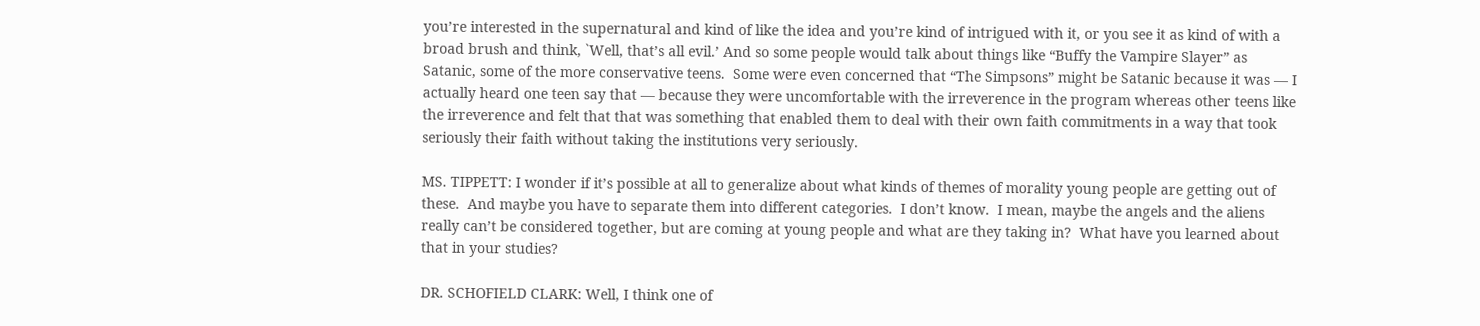you’re interested in the supernatural and kind of like the idea and you’re kind of intrigued with it, or you see it as kind of with a broad brush and think, `Well, that’s all evil.’ And so some people would talk about things like “Buffy the Vampire Slayer” as Satanic, some of the more conservative teens.  Some were even concerned that “The Simpsons” might be Satanic because it was — I actually heard one teen say that — because they were uncomfortable with the irreverence in the program whereas other teens like the irreverence and felt that that was something that enabled them to deal with their own faith commitments in a way that took seriously their faith without taking the institutions very seriously.

MS. TIPPETT: I wonder if it’s possible at all to generalize about what kinds of themes of morality young people are getting out of these.  And maybe you have to separate them into different categories.  I don’t know.  I mean, maybe the angels and the aliens really can’t be considered together, but are coming at young people and what are they taking in?  What have you learned about that in your studies?

DR. SCHOFIELD CLARK: Well, I think one of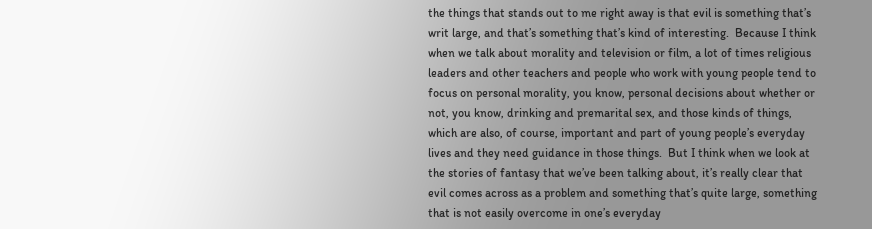the things that stands out to me right away is that evil is something that’s writ large, and that’s something that’s kind of interesting.  Because I think when we talk about morality and television or film, a lot of times religious leaders and other teachers and people who work with young people tend to focus on personal morality, you know, personal decisions about whether or not, you know, drinking and premarital sex, and those kinds of things, which are also, of course, important and part of young people’s everyday lives and they need guidance in those things.  But I think when we look at the stories of fantasy that we’ve been talking about, it’s really clear that evil comes across as a problem and something that’s quite large, something that is not easily overcome in one’s everyday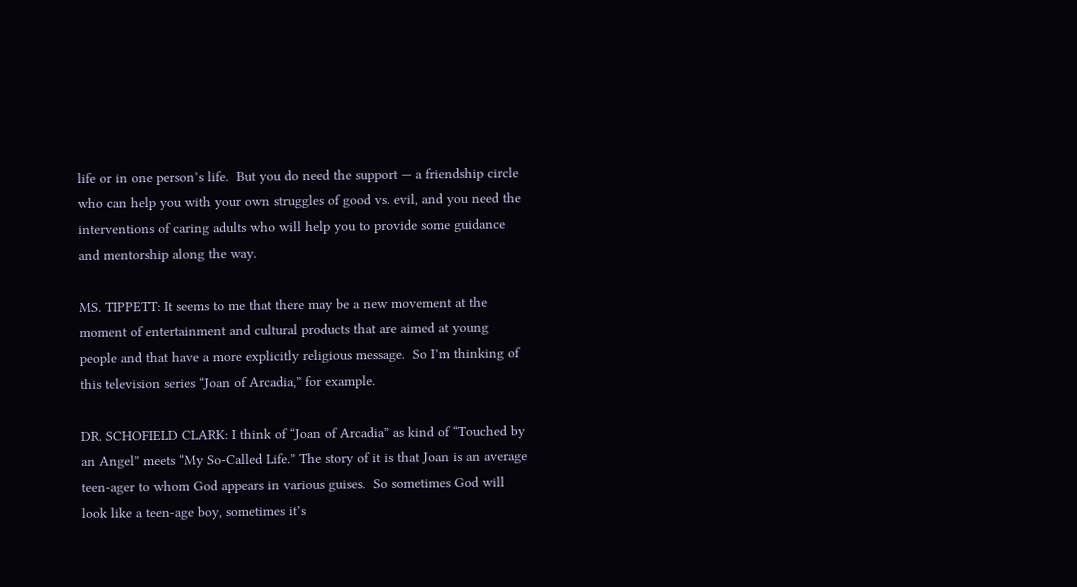life or in one person’s life.  But you do need the support — a friendship circle who can help you with your own struggles of good vs. evil, and you need the interventions of caring adults who will help you to provide some guidance and mentorship along the way.

MS. TIPPETT: It seems to me that there may be a new movement at the moment of entertainment and cultural products that are aimed at young people and that have a more explicitly religious message.  So I’m thinking of this television series “Joan of Arcadia,” for example.

DR. SCHOFIELD CLARK: I think of “Joan of Arcadia” as kind of “Touched by an Angel” meets “My So-Called Life.” The story of it is that Joan is an average teen-ager to whom God appears in various guises.  So sometimes God will look like a teen-age boy, sometimes it’s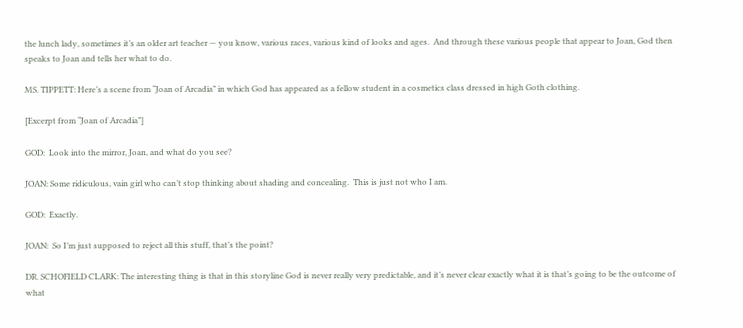the lunch lady, sometimes it’s an older art teacher — you know, various races, various kind of looks and ages.  And through these various people that appear to Joan, God then speaks to Joan and tells her what to do.

MS. TIPPETT: Here’s a scene from “Joan of Arcadia” in which God has appeared as a fellow student in a cosmetics class dressed in high Goth clothing.

[Excerpt from “Joan of Arcadia”]

GOD:  Look into the mirror, Joan, and what do you see?

JOAN: Some ridiculous, vain girl who can’t stop thinking about shading and concealing.  This is just not who I am.

GOD:  Exactly.

JOAN:  So I’m just supposed to reject all this stuff, that’s the point?

DR. SCHOFIELD CLARK: The interesting thing is that in this storyline God is never really very predictable, and it’s never clear exactly what it is that’s going to be the outcome of what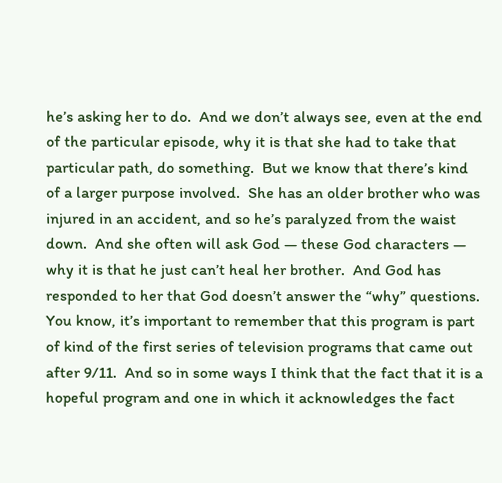he’s asking her to do.  And we don’t always see, even at the end of the particular episode, why it is that she had to take that particular path, do something.  But we know that there’s kind of a larger purpose involved.  She has an older brother who was injured in an accident, and so he’s paralyzed from the waist down.  And she often will ask God — these God characters — why it is that he just can’t heal her brother.  And God has responded to her that God doesn’t answer the “why” questions. You know, it’s important to remember that this program is part of kind of the first series of television programs that came out after 9/11.  And so in some ways I think that the fact that it is a hopeful program and one in which it acknowledges the fact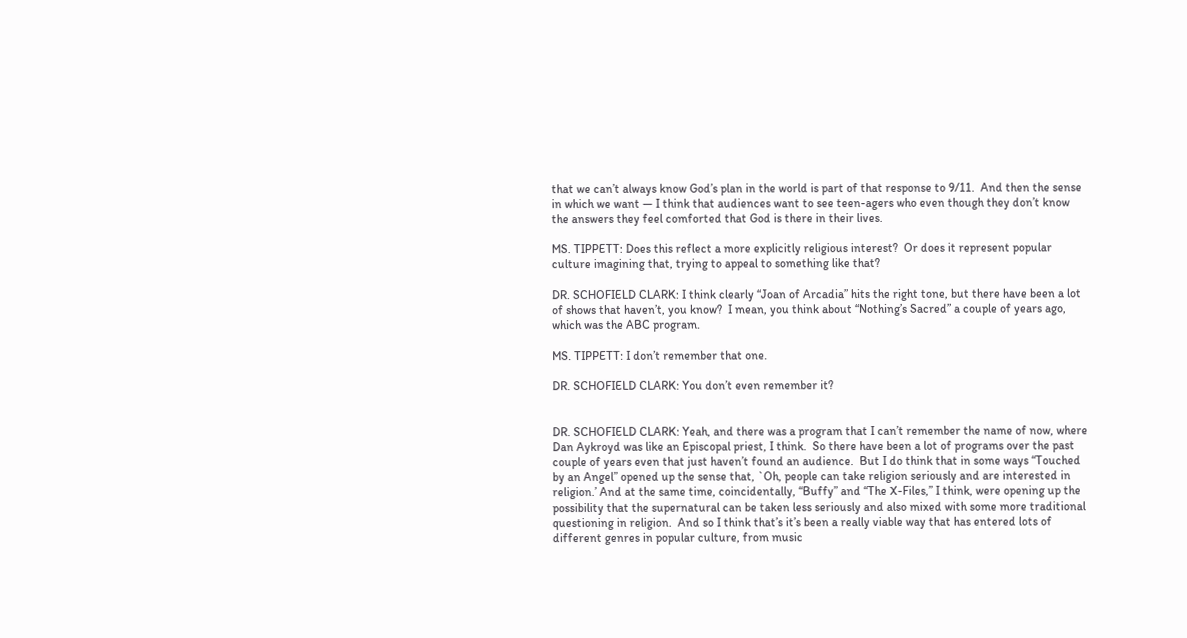that we can’t always know God’s plan in the world is part of that response to 9/11.  And then the sense in which we want — I think that audiences want to see teen-agers who even though they don’t know the answers they feel comforted that God is there in their lives.

MS. TIPPETT: Does this reflect a more explicitly religious interest?  Or does it represent popular culture imagining that, trying to appeal to something like that?

DR. SCHOFIELD CLARK: I think clearly “Joan of Arcadia” hits the right tone, but there have been a lot of shows that haven’t, you know?  I mean, you think about “Nothing’s Sacred” a couple of years ago, which was the ABC program.

MS. TIPPETT: I don’t remember that one.

DR. SCHOFIELD CLARK: You don’t even remember it?


DR. SCHOFIELD CLARK: Yeah, and there was a program that I can’t remember the name of now, where Dan Aykroyd was like an Episcopal priest, I think.  So there have been a lot of programs over the past couple of years even that just haven’t found an audience.  But I do think that in some ways “Touched by an Angel” opened up the sense that, `Oh, people can take religion seriously and are interested in religion.’ And at the same time, coincidentally, “Buffy” and “The X-Files,” I think, were opening up the possibility that the supernatural can be taken less seriously and also mixed with some more traditional questioning in religion.  And so I think that’s it’s been a really viable way that has entered lots of different genres in popular culture, from music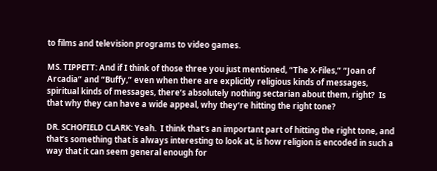to films and television programs to video games.

MS. TIPPETT: And if I think of those three you just mentioned, “The X-Files,” “Joan of Arcadia” and “Buffy,” even when there are explicitly religious kinds of messages, spiritual kinds of messages, there’s absolutely nothing sectarian about them, right?  Is that why they can have a wide appeal, why they’re hitting the right tone?

DR. SCHOFIELD CLARK: Yeah.  I think that’s an important part of hitting the right tone, and that’s something that is always interesting to look at, is how religion is encoded in such a way that it can seem general enough for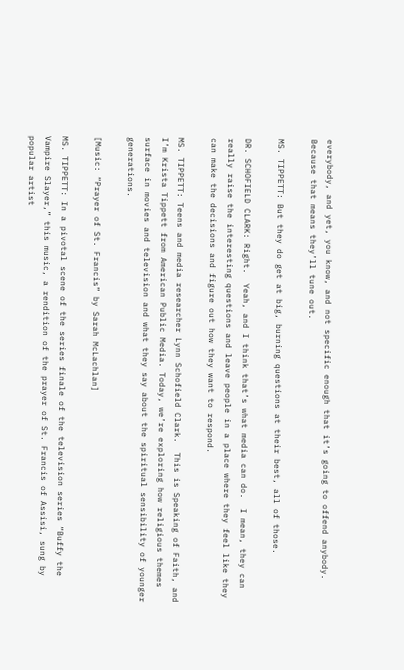everybody, and yet, you know, and not specific enough that it’s going to offend anybody.  Because that means they’ll tune out.

MS. TIPPETT: But they do get at big, burning questions at their best, all of those.

DR. SCHOFIELD CLARK: Right.  Yeah, and I think that’s what media can do.  I mean, they can really raise the interesting questions and leave people in a place where they feel like they can make the decisions and figure out how they want to respond.

MS. TIPPETT: Teens and media researcher Lynn Schofield Clark.  This is Speaking of Faith, and I’m Krista Tippett from American Public Media. Today, we’re exploring how religious themes surface in movies and television and what they say about the spiritual sensibility of younger generations.

[Music: “Prayer of St. Francis” by Sarah McLachlan]

MS. TIPPETT: In a pivotal scene of the series finale of the television series “Buffy the Vampire Slayer,” this music, a rendition of the prayer of St. Francis of Assisi, sung by popular artist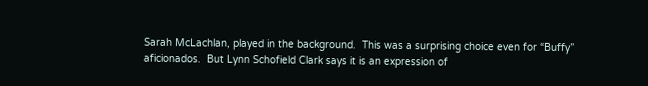Sarah McLachlan, played in the background.  This was a surprising choice even for “Buffy” aficionados.  But Lynn Schofield Clark says it is an expression of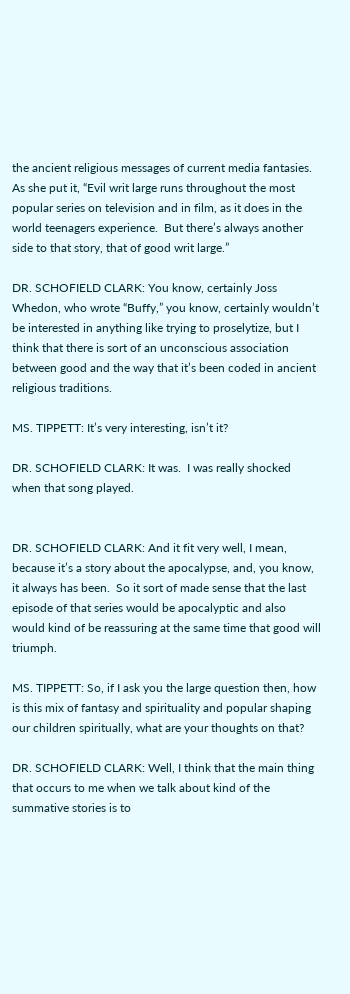the ancient religious messages of current media fantasies.  As she put it, “Evil writ large runs throughout the most popular series on television and in film, as it does in the world teenagers experience.  But there’s always another side to that story, that of good writ large.”

DR. SCHOFIELD CLARK: You know, certainly Joss Whedon, who wrote “Buffy,” you know, certainly wouldn’t be interested in anything like trying to proselytize, but I think that there is sort of an unconscious association between good and the way that it’s been coded in ancient religious traditions.

MS. TIPPETT: It’s very interesting, isn’t it?

DR. SCHOFIELD CLARK: It was.  I was really shocked when that song played.


DR. SCHOFIELD CLARK: And it fit very well, I mean, because it’s a story about the apocalypse, and, you know, it always has been.  So it sort of made sense that the last episode of that series would be apocalyptic and also would kind of be reassuring at the same time that good will triumph.

MS. TIPPETT: So, if I ask you the large question then, how is this mix of fantasy and spirituality and popular shaping our children spiritually, what are your thoughts on that?

DR. SCHOFIELD CLARK: Well, I think that the main thing that occurs to me when we talk about kind of the summative stories is to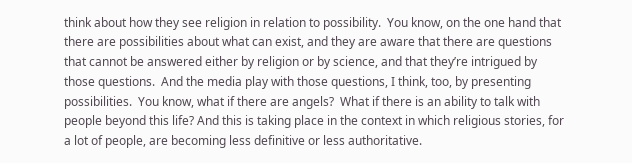think about how they see religion in relation to possibility.  You know, on the one hand that there are possibilities about what can exist, and they are aware that there are questions that cannot be answered either by religion or by science, and that they’re intrigued by those questions.  And the media play with those questions, I think, too, by presenting possibilities.  You know, what if there are angels?  What if there is an ability to talk with people beyond this life? And this is taking place in the context in which religious stories, for a lot of people, are becoming less definitive or less authoritative.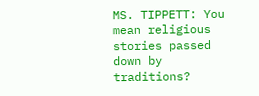MS. TIPPETT: You mean religious stories passed down by traditions?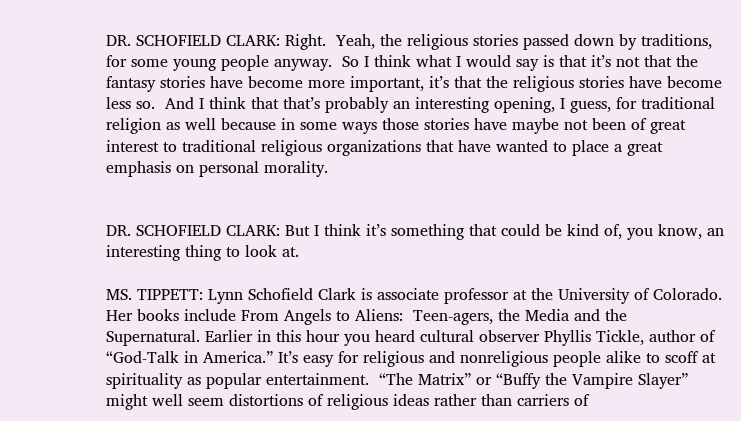DR. SCHOFIELD CLARK: Right.  Yeah, the religious stories passed down by traditions, for some young people anyway.  So I think what I would say is that it’s not that the fantasy stories have become more important, it’s that the religious stories have become less so.  And I think that that’s probably an interesting opening, I guess, for traditional religion as well because in some ways those stories have maybe not been of great interest to traditional religious organizations that have wanted to place a great emphasis on personal morality.


DR. SCHOFIELD CLARK: But I think it’s something that could be kind of, you know, an interesting thing to look at.

MS. TIPPETT: Lynn Schofield Clark is associate professor at the University of Colorado.  Her books include From Angels to Aliens:  Teen-agers, the Media and the Supernatural. Earlier in this hour you heard cultural observer Phyllis Tickle, author of “God-Talk in America.” It’s easy for religious and nonreligious people alike to scoff at spirituality as popular entertainment.  “The Matrix” or “Buffy the Vampire Slayer” might well seem distortions of religious ideas rather than carriers of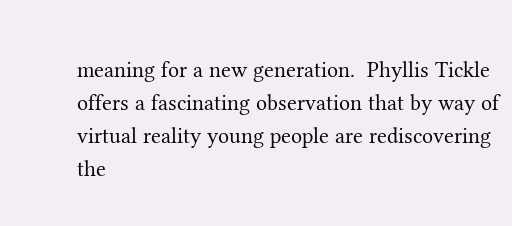meaning for a new generation.  Phyllis Tickle offers a fascinating observation that by way of virtual reality young people are rediscovering the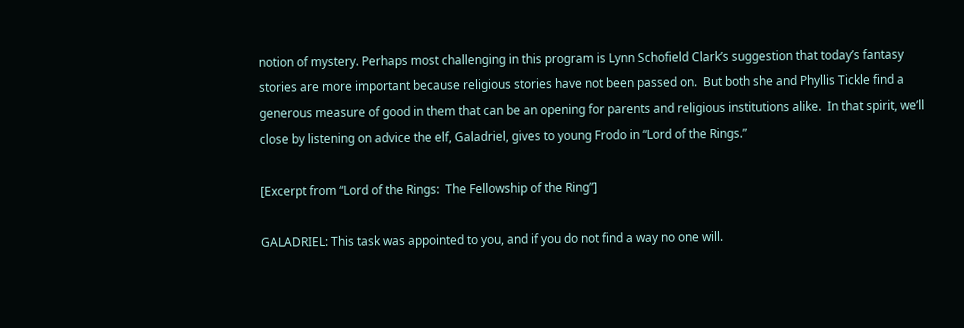notion of mystery. Perhaps most challenging in this program is Lynn Schofield Clark’s suggestion that today’s fantasy stories are more important because religious stories have not been passed on.  But both she and Phyllis Tickle find a generous measure of good in them that can be an opening for parents and religious institutions alike.  In that spirit, we’ll close by listening on advice the elf, Galadriel, gives to young Frodo in “Lord of the Rings.”

[Excerpt from “Lord of the Rings:  The Fellowship of the Ring”]

GALADRIEL: This task was appointed to you, and if you do not find a way no one will.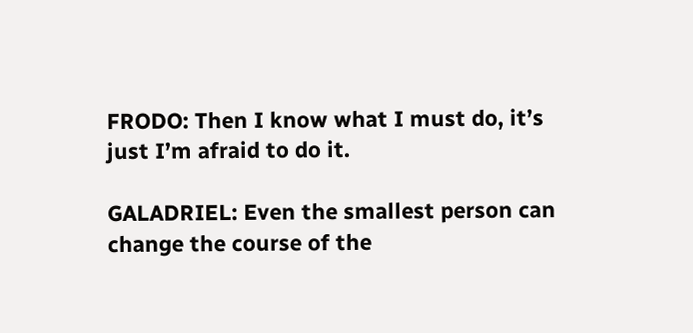FRODO: Then I know what I must do, it’s just I’m afraid to do it.

GALADRIEL: Even the smallest person can change the course of the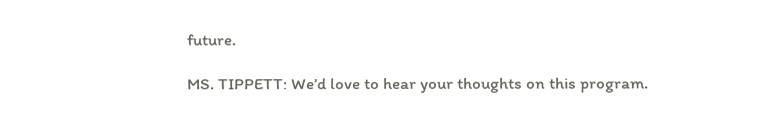future.

MS. TIPPETT: We’d love to hear your thoughts on this program.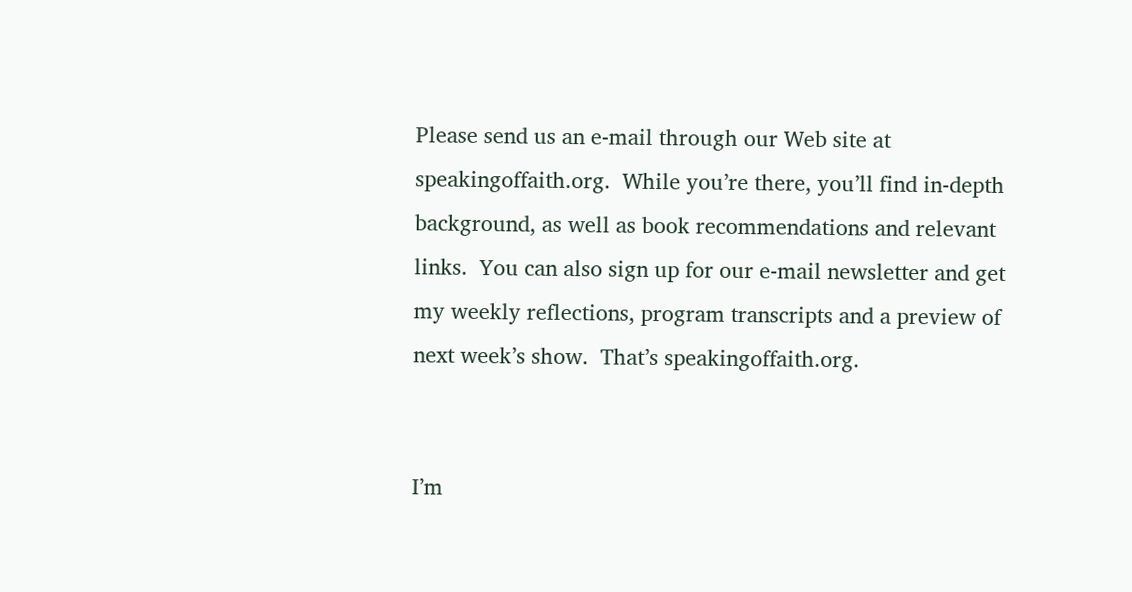Please send us an e-mail through our Web site at speakingoffaith.org.  While you’re there, you’ll find in-depth background, as well as book recommendations and relevant links.  You can also sign up for our e-mail newsletter and get my weekly reflections, program transcripts and a preview of next week’s show.  That’s speakingoffaith.org.


I’m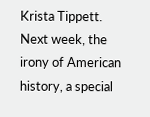Krista Tippett.  Next week, the irony of American history, a special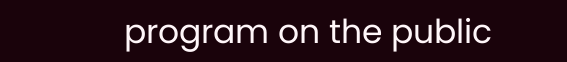program on the public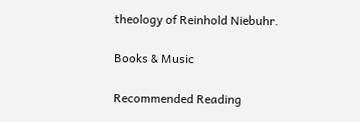theology of Reinhold Niebuhr.

Books & Music

Recommended Reading